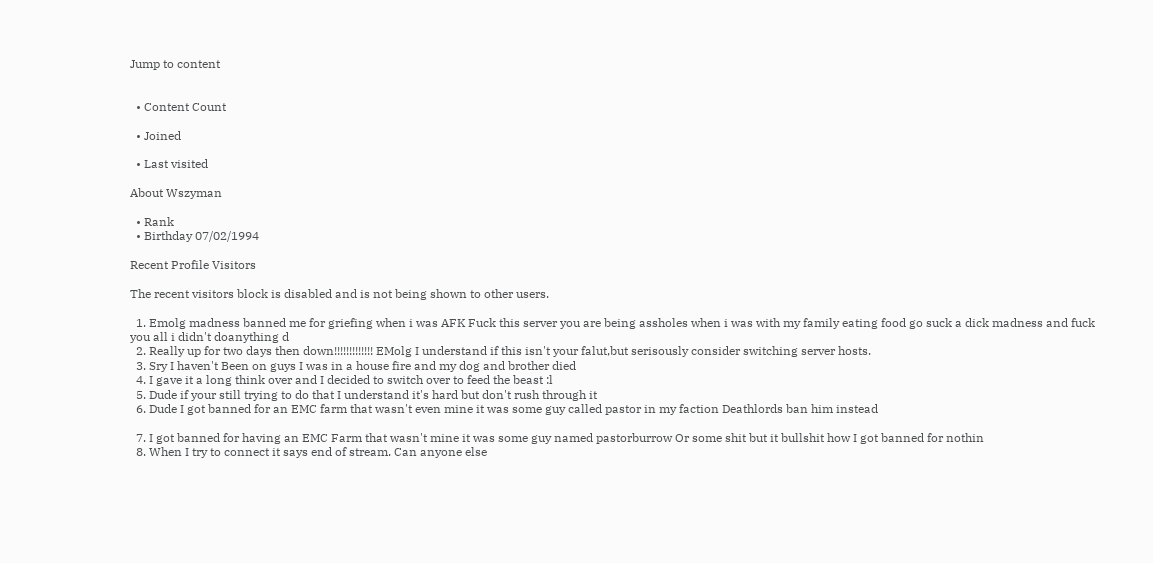Jump to content


  • Content Count

  • Joined

  • Last visited

About Wszyman

  • Rank
  • Birthday 07/02/1994

Recent Profile Visitors

The recent visitors block is disabled and is not being shown to other users.

  1. Emolg madness banned me for griefing when i was AFK Fuck this server you are being assholes when i was with my family eating food go suck a dick madness and fuck you all i didn't doanything d
  2. Really up for two days then down!!!!!!!!!!!!! EMolg I understand if this isn't your falut,but serisously consider switching server hosts.
  3. Sry I haven't Been on guys I was in a house fire and my dog and brother died
  4. I gave it a long think over and I decided to switch over to feed the beast :l
  5. Dude if your still trying to do that I understand it's hard but don't rush through it
  6. Dude I got banned for an EMC farm that wasn't even mine it was some guy called pastor in my faction Deathlords ban him instead

  7. I got banned for having an EMC Farm that wasn't mine it was some guy named pastorburrow Or some shit but it bullshit how I got banned for nothin
  8. When I try to connect it says end of stream. Can anyone else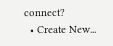connect?
  • Create New...